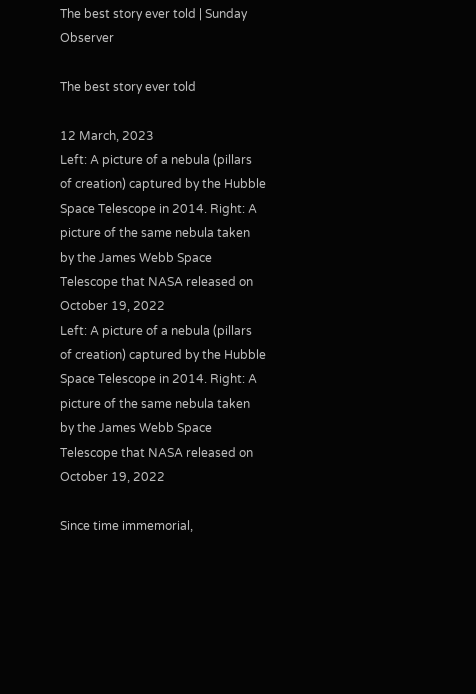The best story ever told | Sunday Observer

The best story ever told

12 March, 2023
Left: A picture of a nebula (pillars of creation) captured by the Hubble Space Telescope in 2014. Right: A picture of the same nebula taken by the James Webb Space Telescope that NASA released on October 19, 2022
Left: A picture of a nebula (pillars of creation) captured by the Hubble Space Telescope in 2014. Right: A picture of the same nebula taken by the James Webb Space Telescope that NASA released on October 19, 2022

Since time immemorial,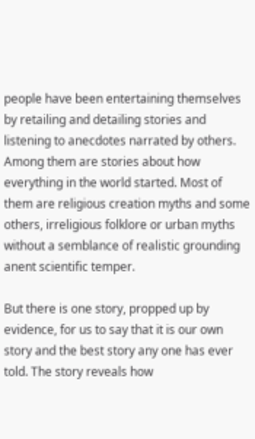people have been entertaining themselves by retailing and detailing stories and listening to anecdotes narrated by others. Among them are stories about how everything in the world started. Most of them are religious creation myths and some others, irreligious folklore or urban myths without a semblance of realistic grounding anent scientific temper.

But there is one story, propped up by evidence, for us to say that it is our own story and the best story any one has ever told. The story reveals how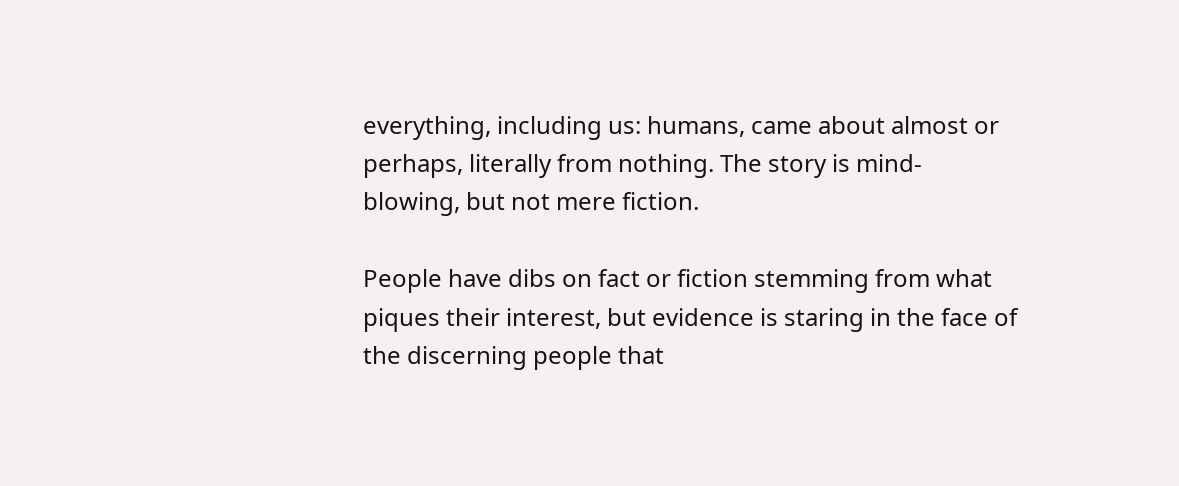everything, including us: humans, came about almost or perhaps, literally from nothing. The story is mind-blowing, but not mere fiction.

People have dibs on fact or fiction stemming from what piques their interest, but evidence is staring in the face of the discerning people that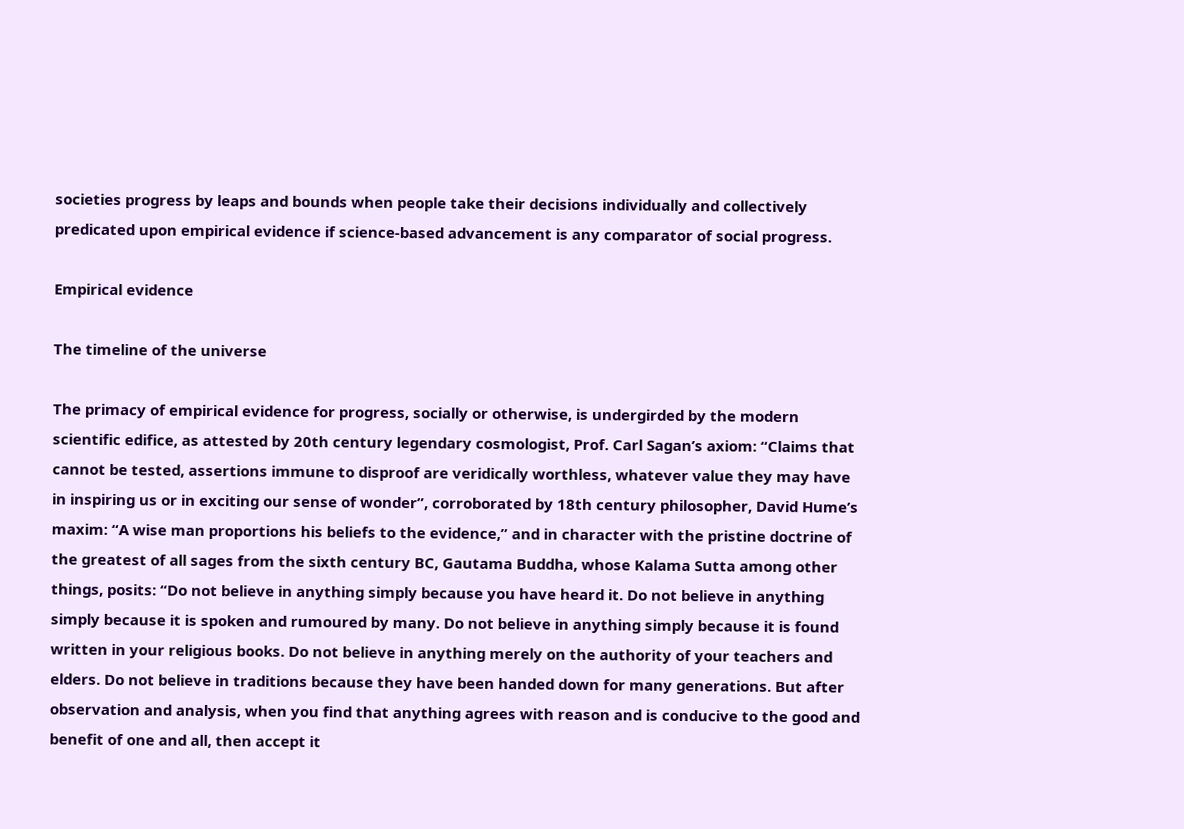societies progress by leaps and bounds when people take their decisions individually and collectively predicated upon empirical evidence if science-based advancement is any comparator of social progress.

Empirical evidence

The timeline of the universe

The primacy of empirical evidence for progress, socially or otherwise, is undergirded by the modern scientific edifice, as attested by 20th century legendary cosmologist, Prof. Carl Sagan’s axiom: “Claims that cannot be tested, assertions immune to disproof are veridically worthless, whatever value they may have in inspiring us or in exciting our sense of wonder”, corroborated by 18th century philosopher, David Hume’s maxim: “A wise man proportions his beliefs to the evidence,” and in character with the pristine doctrine of the greatest of all sages from the sixth century BC, Gautama Buddha, whose Kalama Sutta among other things, posits: “Do not believe in anything simply because you have heard it. Do not believe in anything simply because it is spoken and rumoured by many. Do not believe in anything simply because it is found written in your religious books. Do not believe in anything merely on the authority of your teachers and elders. Do not believe in traditions because they have been handed down for many generations. But after observation and analysis, when you find that anything agrees with reason and is conducive to the good and benefit of one and all, then accept it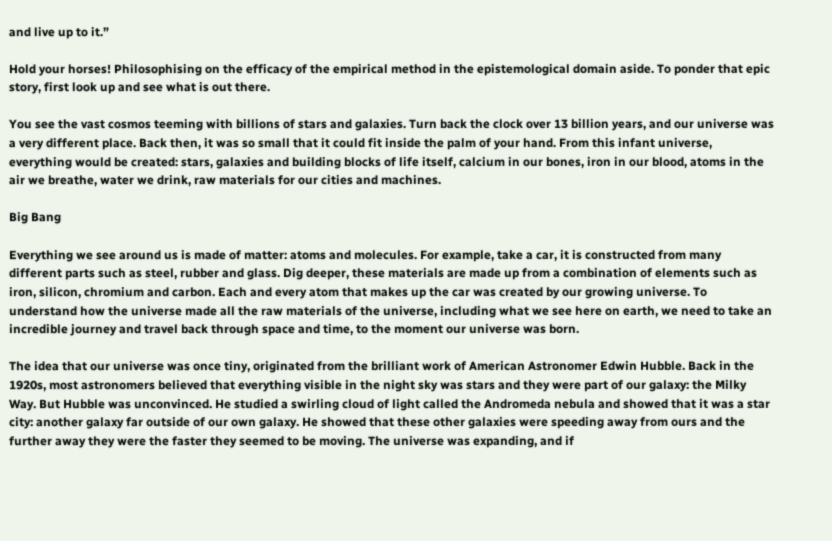and live up to it.”

Hold your horses! Philosophising on the efficacy of the empirical method in the epistemological domain aside. To ponder that epic story, first look up and see what is out there.

You see the vast cosmos teeming with billions of stars and galaxies. Turn back the clock over 13 billion years, and our universe was a very different place. Back then, it was so small that it could fit inside the palm of your hand. From this infant universe, everything would be created: stars, galaxies and building blocks of life itself, calcium in our bones, iron in our blood, atoms in the air we breathe, water we drink, raw materials for our cities and machines.

Big Bang

Everything we see around us is made of matter: atoms and molecules. For example, take a car, it is constructed from many different parts such as steel, rubber and glass. Dig deeper, these materials are made up from a combination of elements such as iron, silicon, chromium and carbon. Each and every atom that makes up the car was created by our growing universe. To understand how the universe made all the raw materials of the universe, including what we see here on earth, we need to take an incredible journey and travel back through space and time, to the moment our universe was born.

The idea that our universe was once tiny, originated from the brilliant work of American Astronomer Edwin Hubble. Back in the 1920s, most astronomers believed that everything visible in the night sky was stars and they were part of our galaxy: the Milky Way. But Hubble was unconvinced. He studied a swirling cloud of light called the Andromeda nebula and showed that it was a star city: another galaxy far outside of our own galaxy. He showed that these other galaxies were speeding away from ours and the further away they were the faster they seemed to be moving. The universe was expanding, and if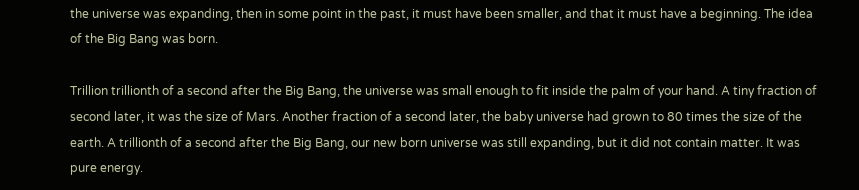the universe was expanding, then in some point in the past, it must have been smaller, and that it must have a beginning. The idea of the Big Bang was born.

Trillion trillionth of a second after the Big Bang, the universe was small enough to fit inside the palm of your hand. A tiny fraction of second later, it was the size of Mars. Another fraction of a second later, the baby universe had grown to 80 times the size of the earth. A trillionth of a second after the Big Bang, our new born universe was still expanding, but it did not contain matter. It was pure energy.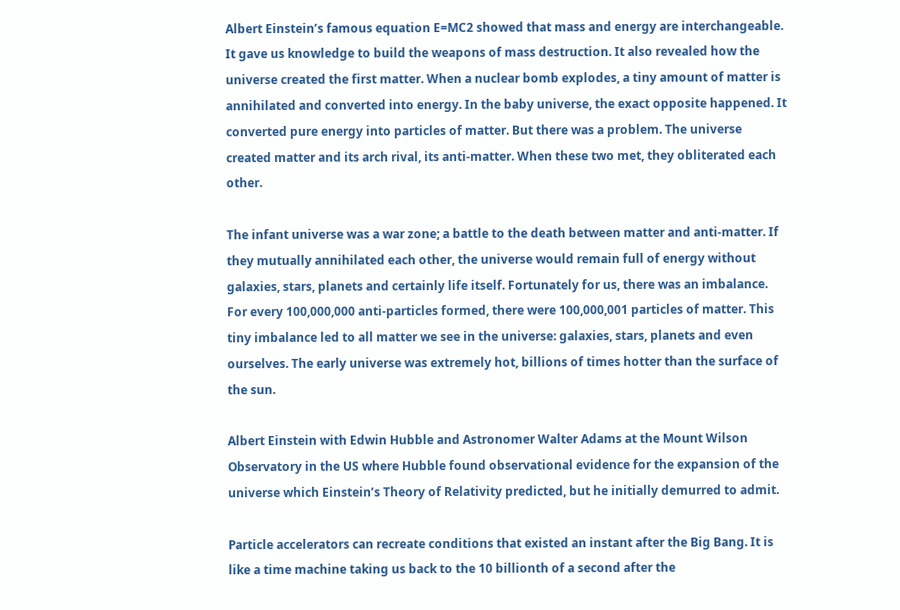Albert Einstein’s famous equation E=MC2 showed that mass and energy are interchangeable. It gave us knowledge to build the weapons of mass destruction. It also revealed how the universe created the first matter. When a nuclear bomb explodes, a tiny amount of matter is annihilated and converted into energy. In the baby universe, the exact opposite happened. It converted pure energy into particles of matter. But there was a problem. The universe created matter and its arch rival, its anti-matter. When these two met, they obliterated each other.

The infant universe was a war zone; a battle to the death between matter and anti-matter. If they mutually annihilated each other, the universe would remain full of energy without galaxies, stars, planets and certainly life itself. Fortunately for us, there was an imbalance. For every 100,000,000 anti-particles formed, there were 100,000,001 particles of matter. This tiny imbalance led to all matter we see in the universe: galaxies, stars, planets and even ourselves. The early universe was extremely hot, billions of times hotter than the surface of the sun.

Albert Einstein with Edwin Hubble and Astronomer Walter Adams at the Mount Wilson Observatory in the US where Hubble found observational evidence for the expansion of the universe which Einstein’s Theory of Relativity predicted, but he initially demurred to admit.

Particle accelerators can recreate conditions that existed an instant after the Big Bang. It is like a time machine taking us back to the 10 billionth of a second after the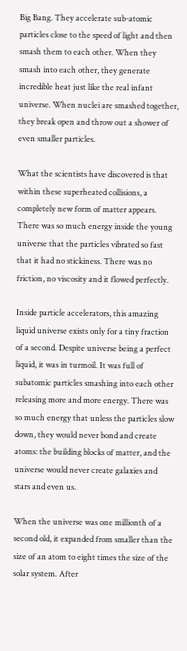Big Bang. They accelerate sub-atomic particles close to the speed of light and then smash them to each other. When they smash into each other, they generate incredible heat just like the real infant universe. When nuclei are smashed together, they break open and throw out a shower of even smaller particles.

What the scientists have discovered is that within these superheated collisions, a completely new form of matter appears. There was so much energy inside the young universe that the particles vibrated so fast that it had no stickiness. There was no friction, no viscosity and it flowed perfectly.

Inside particle accelerators, this amazing liquid universe exists only for a tiny fraction of a second. Despite universe being a perfect liquid, it was in turmoil. It was full of subatomic particles smashing into each other releasing more and more energy. There was so much energy that unless the particles slow down, they would never bond and create atoms: the building blocks of matter, and the universe would never create galaxies and stars and even us.

When the universe was one millionth of a second old, it expanded from smaller than the size of an atom to eight times the size of the solar system. After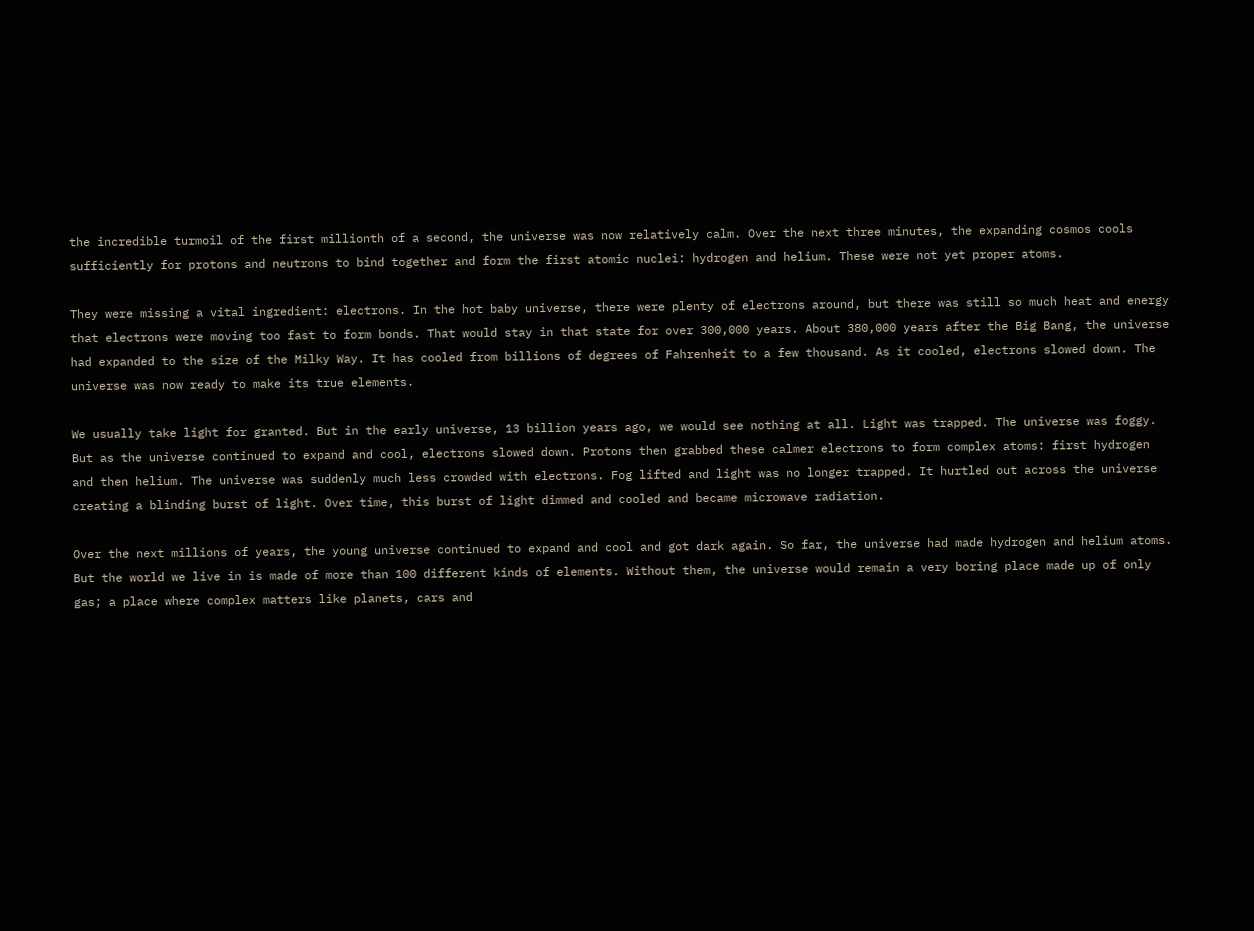the incredible turmoil of the first millionth of a second, the universe was now relatively calm. Over the next three minutes, the expanding cosmos cools sufficiently for protons and neutrons to bind together and form the first atomic nuclei: hydrogen and helium. These were not yet proper atoms.

They were missing a vital ingredient: electrons. In the hot baby universe, there were plenty of electrons around, but there was still so much heat and energy that electrons were moving too fast to form bonds. That would stay in that state for over 300,000 years. About 380,000 years after the Big Bang, the universe had expanded to the size of the Milky Way. It has cooled from billions of degrees of Fahrenheit to a few thousand. As it cooled, electrons slowed down. The universe was now ready to make its true elements.

We usually take light for granted. But in the early universe, 13 billion years ago, we would see nothing at all. Light was trapped. The universe was foggy. But as the universe continued to expand and cool, electrons slowed down. Protons then grabbed these calmer electrons to form complex atoms: first hydrogen and then helium. The universe was suddenly much less crowded with electrons. Fog lifted and light was no longer trapped. It hurtled out across the universe creating a blinding burst of light. Over time, this burst of light dimmed and cooled and became microwave radiation.

Over the next millions of years, the young universe continued to expand and cool and got dark again. So far, the universe had made hydrogen and helium atoms. But the world we live in is made of more than 100 different kinds of elements. Without them, the universe would remain a very boring place made up of only gas; a place where complex matters like planets, cars and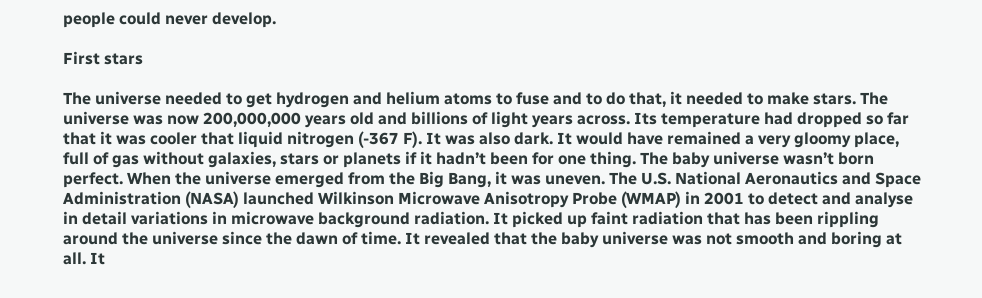people could never develop.

First stars

The universe needed to get hydrogen and helium atoms to fuse and to do that, it needed to make stars. The universe was now 200,000,000 years old and billions of light years across. Its temperature had dropped so far that it was cooler that liquid nitrogen (-367 F). It was also dark. It would have remained a very gloomy place, full of gas without galaxies, stars or planets if it hadn’t been for one thing. The baby universe wasn’t born perfect. When the universe emerged from the Big Bang, it was uneven. The U.S. National Aeronautics and Space Administration (NASA) launched Wilkinson Microwave Anisotropy Probe (WMAP) in 2001 to detect and analyse in detail variations in microwave background radiation. It picked up faint radiation that has been rippling around the universe since the dawn of time. It revealed that the baby universe was not smooth and boring at all. It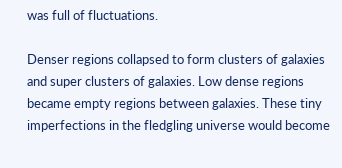was full of fluctuations.

Denser regions collapsed to form clusters of galaxies and super clusters of galaxies. Low dense regions became empty regions between galaxies. These tiny imperfections in the fledgling universe would become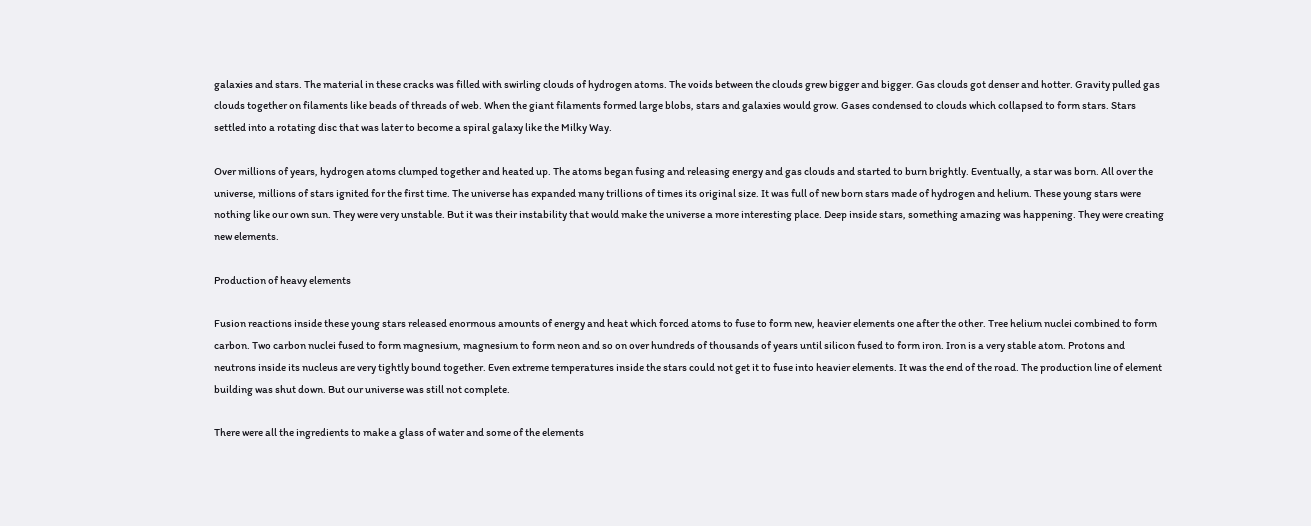galaxies and stars. The material in these cracks was filled with swirling clouds of hydrogen atoms. The voids between the clouds grew bigger and bigger. Gas clouds got denser and hotter. Gravity pulled gas clouds together on filaments like beads of threads of web. When the giant filaments formed large blobs, stars and galaxies would grow. Gases condensed to clouds which collapsed to form stars. Stars settled into a rotating disc that was later to become a spiral galaxy like the Milky Way.

Over millions of years, hydrogen atoms clumped together and heated up. The atoms began fusing and releasing energy and gas clouds and started to burn brightly. Eventually, a star was born. All over the universe, millions of stars ignited for the first time. The universe has expanded many trillions of times its original size. It was full of new born stars made of hydrogen and helium. These young stars were nothing like our own sun. They were very unstable. But it was their instability that would make the universe a more interesting place. Deep inside stars, something amazing was happening. They were creating new elements.

Production of heavy elements

Fusion reactions inside these young stars released enormous amounts of energy and heat which forced atoms to fuse to form new, heavier elements one after the other. Tree helium nuclei combined to form carbon. Two carbon nuclei fused to form magnesium, magnesium to form neon and so on over hundreds of thousands of years until silicon fused to form iron. Iron is a very stable atom. Protons and neutrons inside its nucleus are very tightly bound together. Even extreme temperatures inside the stars could not get it to fuse into heavier elements. It was the end of the road. The production line of element building was shut down. But our universe was still not complete.

There were all the ingredients to make a glass of water and some of the elements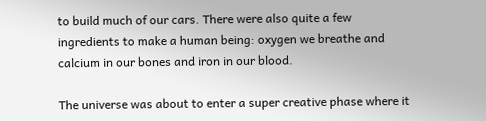to build much of our cars. There were also quite a few ingredients to make a human being: oxygen we breathe and calcium in our bones and iron in our blood.

The universe was about to enter a super creative phase where it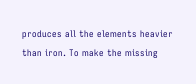produces all the elements heavier than iron. To make the missing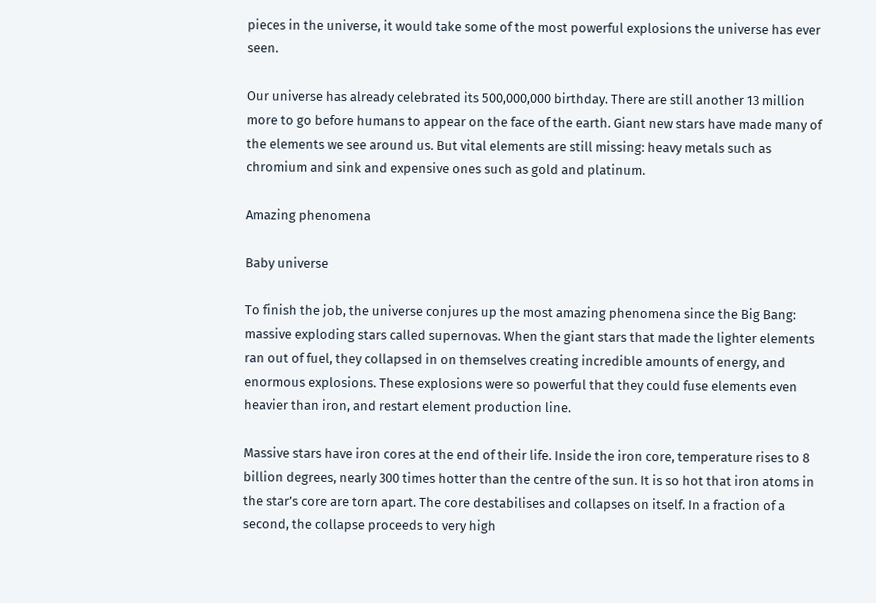pieces in the universe, it would take some of the most powerful explosions the universe has ever seen.

Our universe has already celebrated its 500,000,000 birthday. There are still another 13 million more to go before humans to appear on the face of the earth. Giant new stars have made many of the elements we see around us. But vital elements are still missing: heavy metals such as chromium and sink and expensive ones such as gold and platinum.

Amazing phenomena

Baby universe

To finish the job, the universe conjures up the most amazing phenomena since the Big Bang: massive exploding stars called supernovas. When the giant stars that made the lighter elements ran out of fuel, they collapsed in on themselves creating incredible amounts of energy, and enormous explosions. These explosions were so powerful that they could fuse elements even heavier than iron, and restart element production line.

Massive stars have iron cores at the end of their life. Inside the iron core, temperature rises to 8 billion degrees, nearly 300 times hotter than the centre of the sun. It is so hot that iron atoms in the star’s core are torn apart. The core destabilises and collapses on itself. In a fraction of a second, the collapse proceeds to very high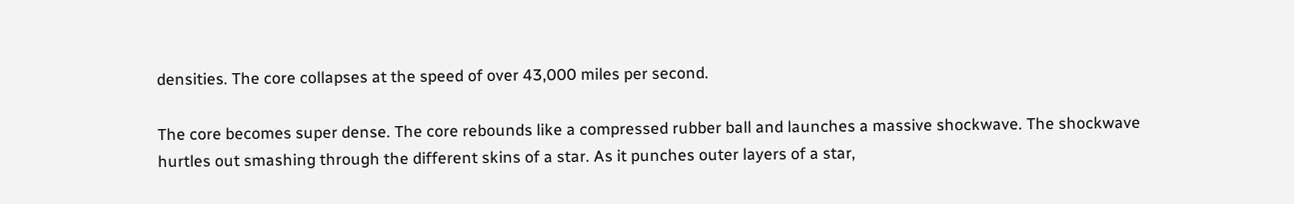densities. The core collapses at the speed of over 43,000 miles per second.

The core becomes super dense. The core rebounds like a compressed rubber ball and launches a massive shockwave. The shockwave hurtles out smashing through the different skins of a star. As it punches outer layers of a star,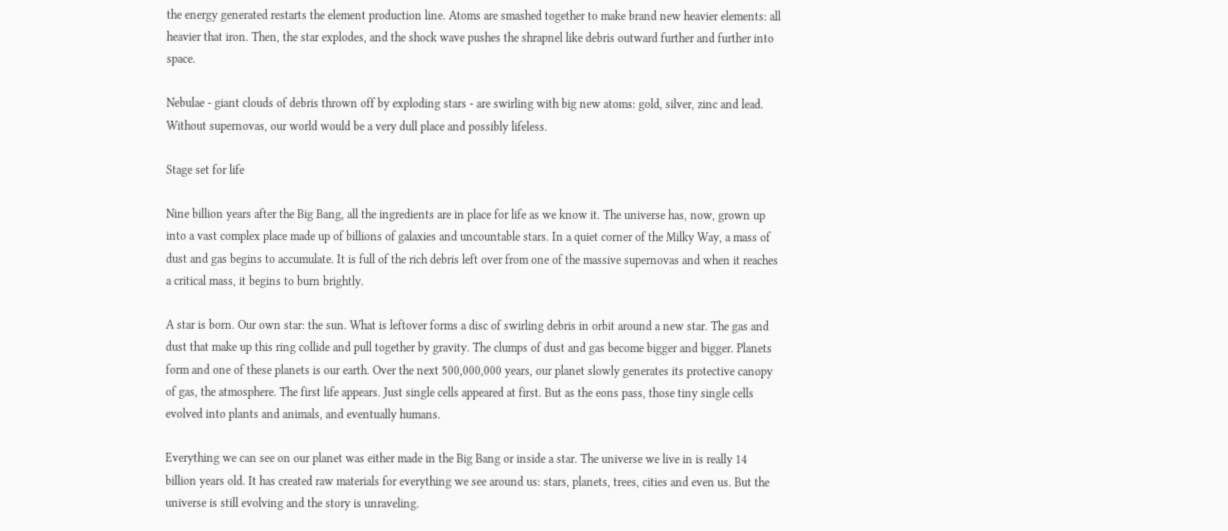the energy generated restarts the element production line. Atoms are smashed together to make brand new heavier elements: all heavier that iron. Then, the star explodes, and the shock wave pushes the shrapnel like debris outward further and further into space.

Nebulae - giant clouds of debris thrown off by exploding stars - are swirling with big new atoms: gold, silver, zinc and lead. Without supernovas, our world would be a very dull place and possibly lifeless.

Stage set for life

Nine billion years after the Big Bang, all the ingredients are in place for life as we know it. The universe has, now, grown up into a vast complex place made up of billions of galaxies and uncountable stars. In a quiet corner of the Milky Way, a mass of dust and gas begins to accumulate. It is full of the rich debris left over from one of the massive supernovas and when it reaches a critical mass, it begins to burn brightly.

A star is born. Our own star: the sun. What is leftover forms a disc of swirling debris in orbit around a new star. The gas and dust that make up this ring collide and pull together by gravity. The clumps of dust and gas become bigger and bigger. Planets form and one of these planets is our earth. Over the next 500,000,000 years, our planet slowly generates its protective canopy of gas, the atmosphere. The first life appears. Just single cells appeared at first. But as the eons pass, those tiny single cells evolved into plants and animals, and eventually humans.

Everything we can see on our planet was either made in the Big Bang or inside a star. The universe we live in is really 14 billion years old. It has created raw materials for everything we see around us: stars, planets, trees, cities and even us. But the universe is still evolving and the story is unraveling.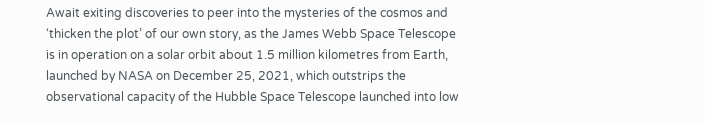Await exiting discoveries to peer into the mysteries of the cosmos and ‘thicken the plot’ of our own story, as the James Webb Space Telescope is in operation on a solar orbit about 1.5 million kilometres from Earth, launched by NASA on December 25, 2021, which outstrips the observational capacity of the Hubble Space Telescope launched into low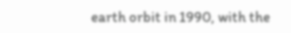earth orbit in 1990, with the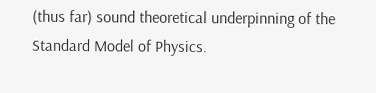(thus far) sound theoretical underpinning of the Standard Model of Physics.